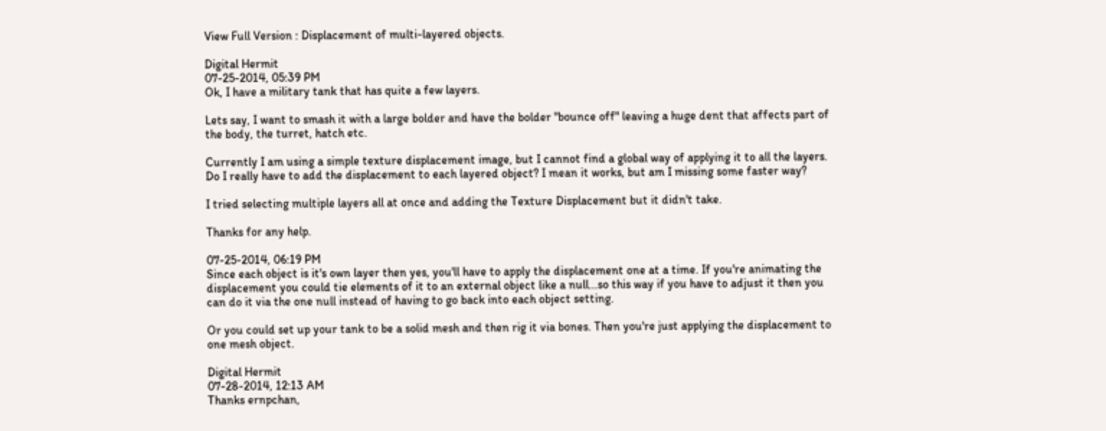View Full Version : Displacement of multi-layered objects.

Digital Hermit
07-25-2014, 05:39 PM
Ok, I have a military tank that has quite a few layers.

Lets say, I want to smash it with a large bolder and have the bolder "bounce off" leaving a huge dent that affects part of the body, the turret, hatch etc.

Currently I am using a simple texture displacement image, but I cannot find a global way of applying it to all the layers. Do I really have to add the displacement to each layered object? I mean it works, but am I missing some faster way?

I tried selecting multiple layers all at once and adding the Texture Displacement but it didn't take.

Thanks for any help.

07-25-2014, 06:19 PM
Since each object is it's own layer then yes, you'll have to apply the displacement one at a time. If you're animating the displacement you could tie elements of it to an external object like a null...so this way if you have to adjust it then you can do it via the one null instead of having to go back into each object setting.

Or you could set up your tank to be a solid mesh and then rig it via bones. Then you're just applying the displacement to one mesh object.

Digital Hermit
07-28-2014, 12:13 AM
Thanks ernpchan,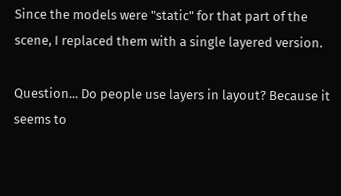Since the models were "static" for that part of the scene, I replaced them with a single layered version.

Question... Do people use layers in layout? Because it seems to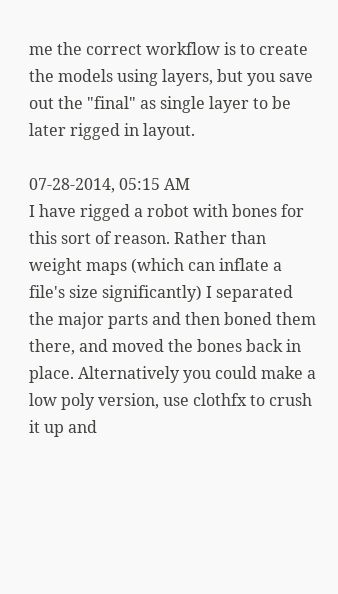me the correct workflow is to create the models using layers, but you save out the "final" as single layer to be later rigged in layout.

07-28-2014, 05:15 AM
I have rigged a robot with bones for this sort of reason. Rather than weight maps (which can inflate a file's size significantly) I separated the major parts and then boned them there, and moved the bones back in place. Alternatively you could make a low poly version, use clothfx to crush it up and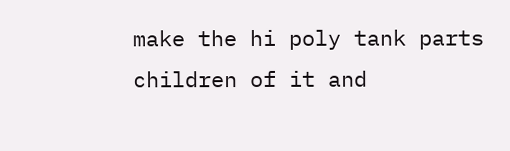make the hi poly tank parts children of it and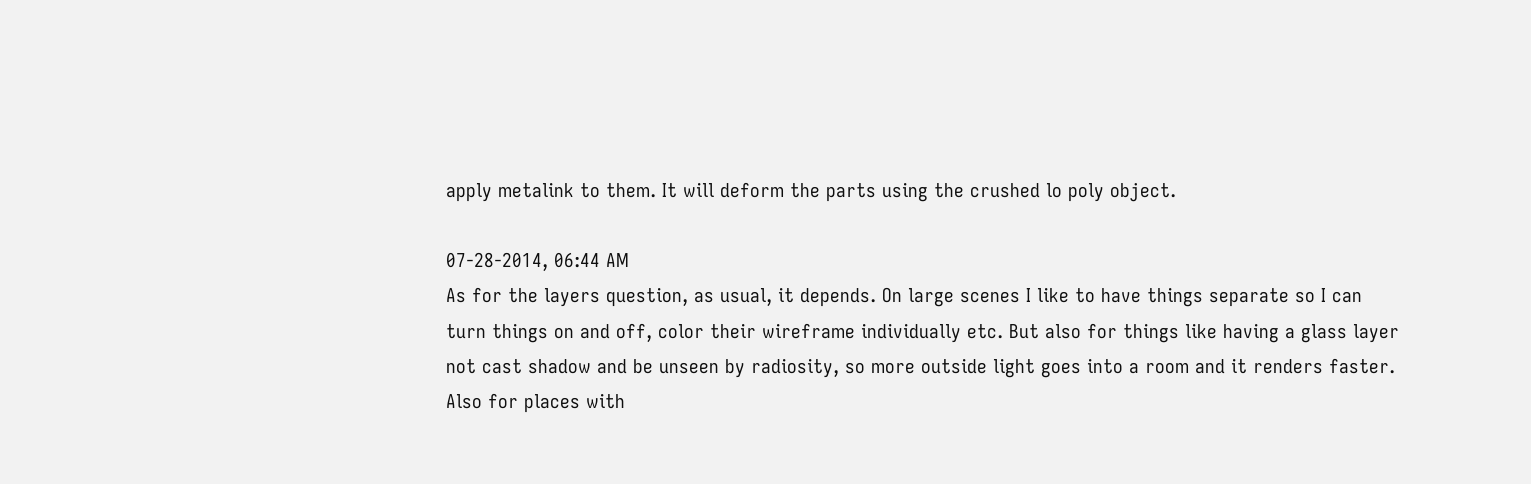apply metalink to them. It will deform the parts using the crushed lo poly object.

07-28-2014, 06:44 AM
As for the layers question, as usual, it depends. On large scenes I like to have things separate so I can turn things on and off, color their wireframe individually etc. But also for things like having a glass layer not cast shadow and be unseen by radiosity, so more outside light goes into a room and it renders faster. Also for places with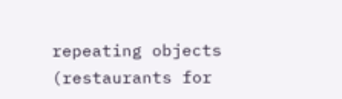repeating objects (restaurants for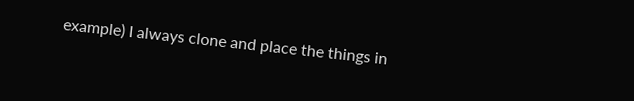example) I always clone and place the things in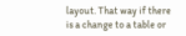layout. That way if there is a change to a table or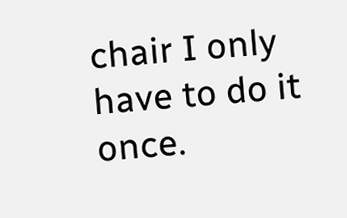chair I only have to do it once.